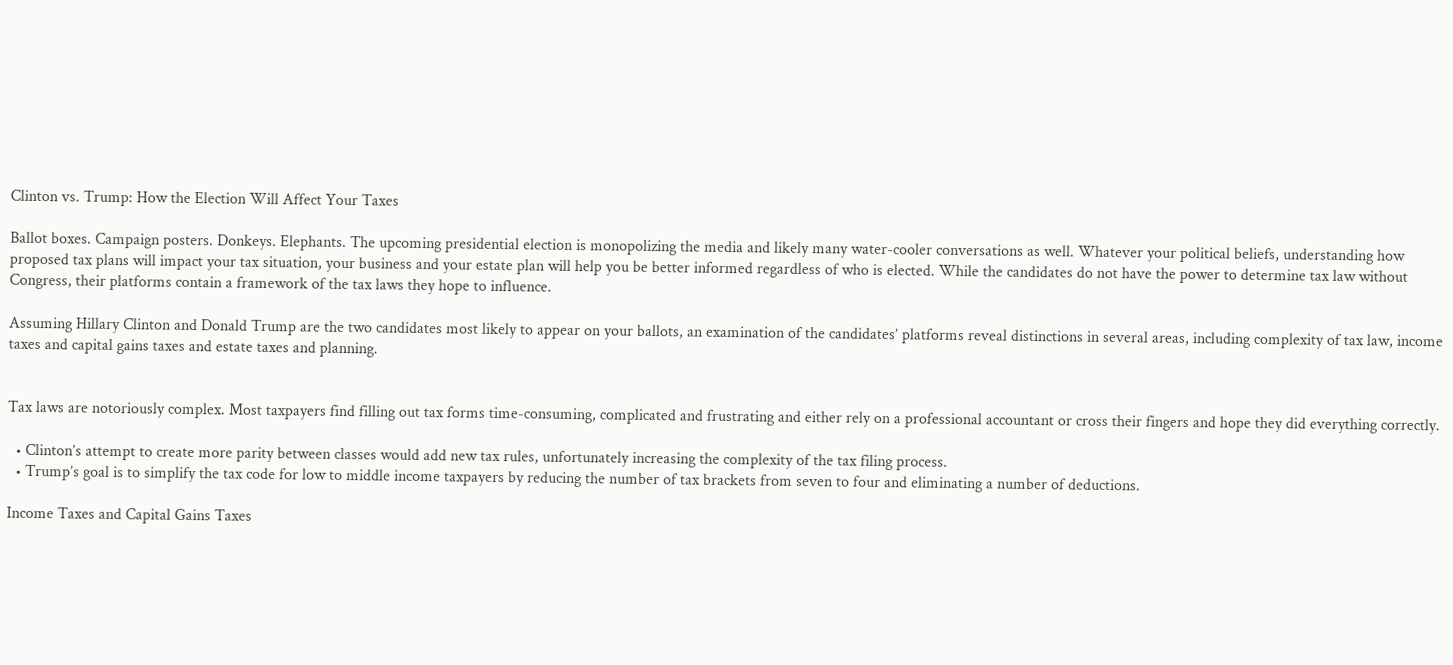Clinton vs. Trump: How the Election Will Affect Your Taxes

Ballot boxes. Campaign posters. Donkeys. Elephants. The upcoming presidential election is monopolizing the media and likely many water-cooler conversations as well. Whatever your political beliefs, understanding how proposed tax plans will impact your tax situation, your business and your estate plan will help you be better informed regardless of who is elected. While the candidates do not have the power to determine tax law without Congress, their platforms contain a framework of the tax laws they hope to influence.

Assuming Hillary Clinton and Donald Trump are the two candidates most likely to appear on your ballots, an examination of the candidates’ platforms reveal distinctions in several areas, including complexity of tax law, income taxes and capital gains taxes and estate taxes and planning.


Tax laws are notoriously complex. Most taxpayers find filling out tax forms time-consuming, complicated and frustrating and either rely on a professional accountant or cross their fingers and hope they did everything correctly.

  • Clinton’s attempt to create more parity between classes would add new tax rules, unfortunately increasing the complexity of the tax filing process.
  • Trump’s goal is to simplify the tax code for low to middle income taxpayers by reducing the number of tax brackets from seven to four and eliminating a number of deductions.

Income Taxes and Capital Gains Taxes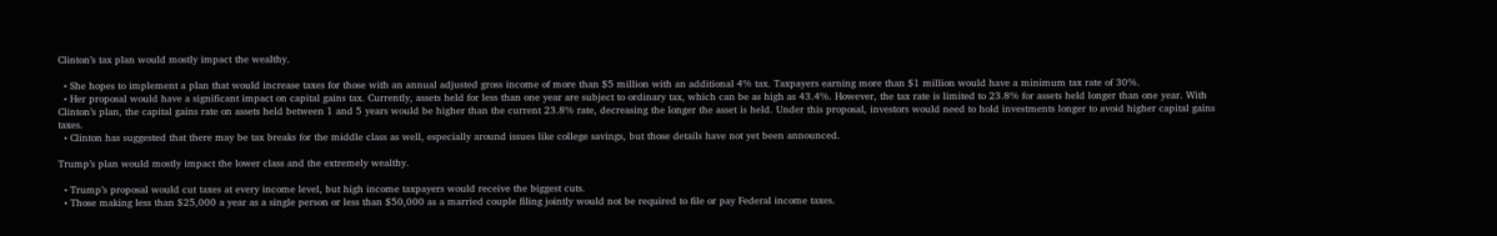Clinton’s tax plan would mostly impact the wealthy.

  • She hopes to implement a plan that would increase taxes for those with an annual adjusted gross income of more than $5 million with an additional 4% tax. Taxpayers earning more than $1 million would have a minimum tax rate of 30%.
  • Her proposal would have a significant impact on capital gains tax. Currently, assets held for less than one year are subject to ordinary tax, which can be as high as 43.4%. However, the tax rate is limited to 23.8% for assets held longer than one year. With Clinton’s plan, the capital gains rate on assets held between 1 and 5 years would be higher than the current 23.8% rate, decreasing the longer the asset is held. Under this proposal, investors would need to hold investments longer to avoid higher capital gains taxes.
  • Clinton has suggested that there may be tax breaks for the middle class as well, especially around issues like college savings, but those details have not yet been announced.

Trump’s plan would mostly impact the lower class and the extremely wealthy.

  • Trump’s proposal would cut taxes at every income level, but high income taxpayers would receive the biggest cuts.
  • Those making less than $25,000 a year as a single person or less than $50,000 as a married couple filing jointly would not be required to file or pay Federal income taxes.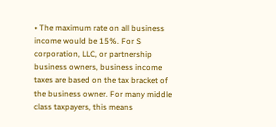• The maximum rate on all business income would be 15%. For S corporation, LLC, or partnership business owners, business income taxes are based on the tax bracket of the business owner. For many middle class taxpayers, this means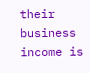their business income is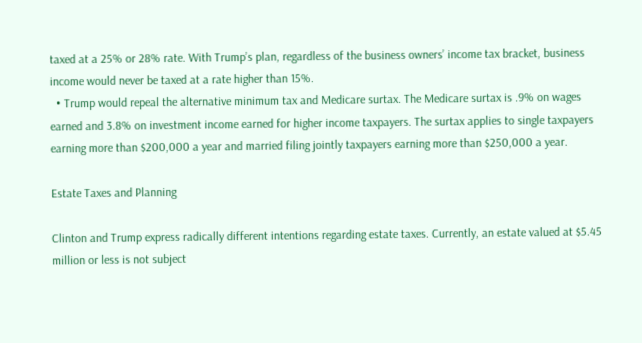taxed at a 25% or 28% rate. With Trump’s plan, regardless of the business owners’ income tax bracket, business income would never be taxed at a rate higher than 15%.
  • Trump would repeal the alternative minimum tax and Medicare surtax. The Medicare surtax is .9% on wages earned and 3.8% on investment income earned for higher income taxpayers. The surtax applies to single taxpayers earning more than $200,000 a year and married filing jointly taxpayers earning more than $250,000 a year.

Estate Taxes and Planning

Clinton and Trump express radically different intentions regarding estate taxes. Currently, an estate valued at $5.45 million or less is not subject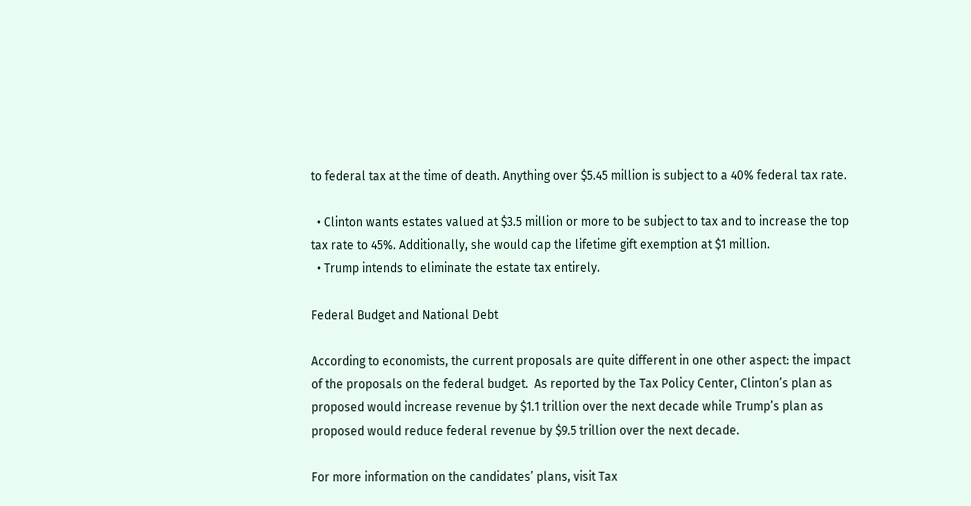to federal tax at the time of death. Anything over $5.45 million is subject to a 40% federal tax rate.

  • Clinton wants estates valued at $3.5 million or more to be subject to tax and to increase the top tax rate to 45%. Additionally, she would cap the lifetime gift exemption at $1 million.
  • Trump intends to eliminate the estate tax entirely.

Federal Budget and National Debt

According to economists, the current proposals are quite different in one other aspect: the impact of the proposals on the federal budget.  As reported by the Tax Policy Center, Clinton’s plan as proposed would increase revenue by $1.1 trillion over the next decade while Trump’s plan as proposed would reduce federal revenue by $9.5 trillion over the next decade.

For more information on the candidates’ plans, visit Tax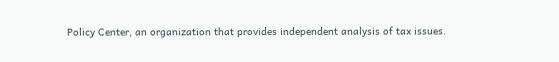Policy Center, an organization that provides independent analysis of tax issues.